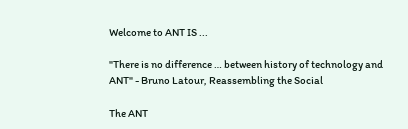Welcome to ANT IS ...

"There is no difference … between history of technology and ANT" - Bruno Latour, Reassembling the Social

The ANT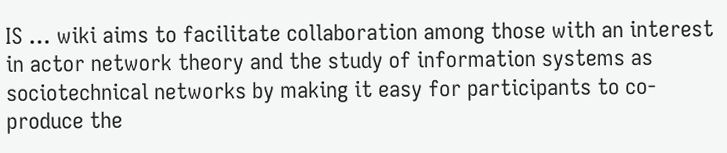IS … wiki aims to facilitate collaboration among those with an interest in actor network theory and the study of information systems as sociotechnical networks by making it easy for participants to co-produce the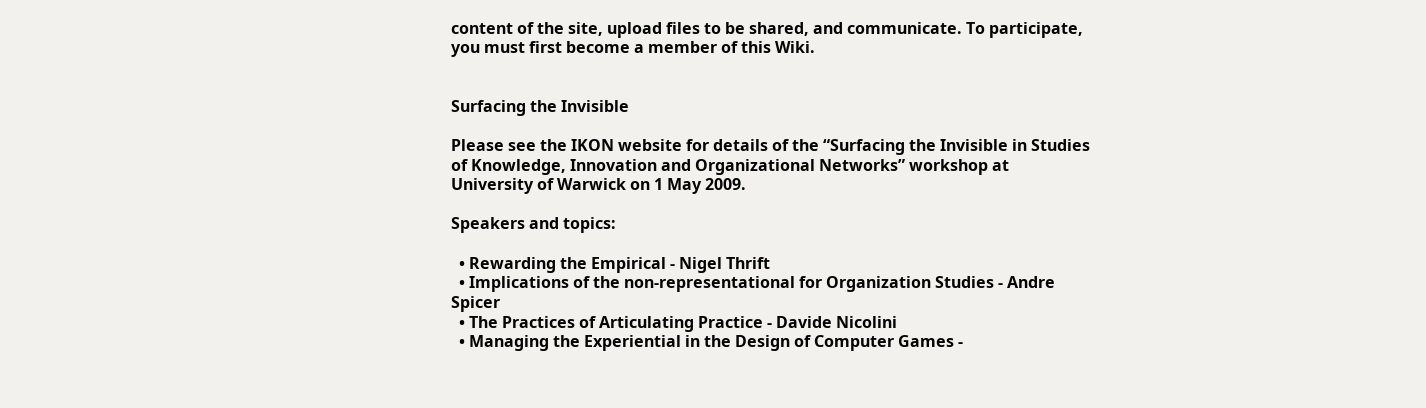content of the site, upload files to be shared, and communicate. To participate, you must first become a member of this Wiki.


Surfacing the Invisible

Please see the IKON website for details of the “Surfacing the Invisible in Studies of Knowledge, Innovation and Organizational Networks” workshop at University of Warwick on 1 May 2009.

Speakers and topics:

  • Rewarding the Empirical - Nigel Thrift
  • Implications of the non-representational for Organization Studies - Andre Spicer
  • The Practices of Articulating Practice - Davide Nicolini
  • Managing the Experiential in the Design of Computer Games -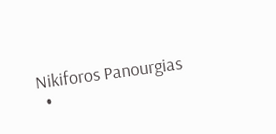Nikiforos Panourgias
  •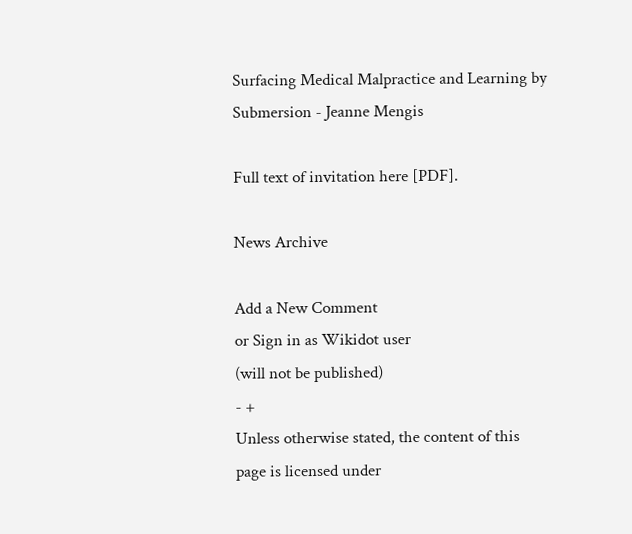Surfacing Medical Malpractice and Learning by Submersion - Jeanne Mengis

Full text of invitation here [PDF].

News Archive

Add a New Comment
or Sign in as Wikidot user
(will not be published)
- +
Unless otherwise stated, the content of this page is licensed under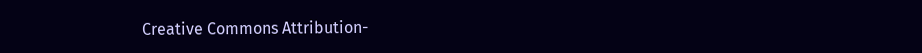Creative Commons Attribution-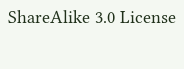ShareAlike 3.0 License